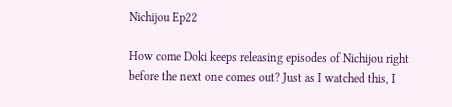Nichijou Ep22

How come Doki keeps releasing episodes of Nichijou right before the next one comes out? Just as I watched this, I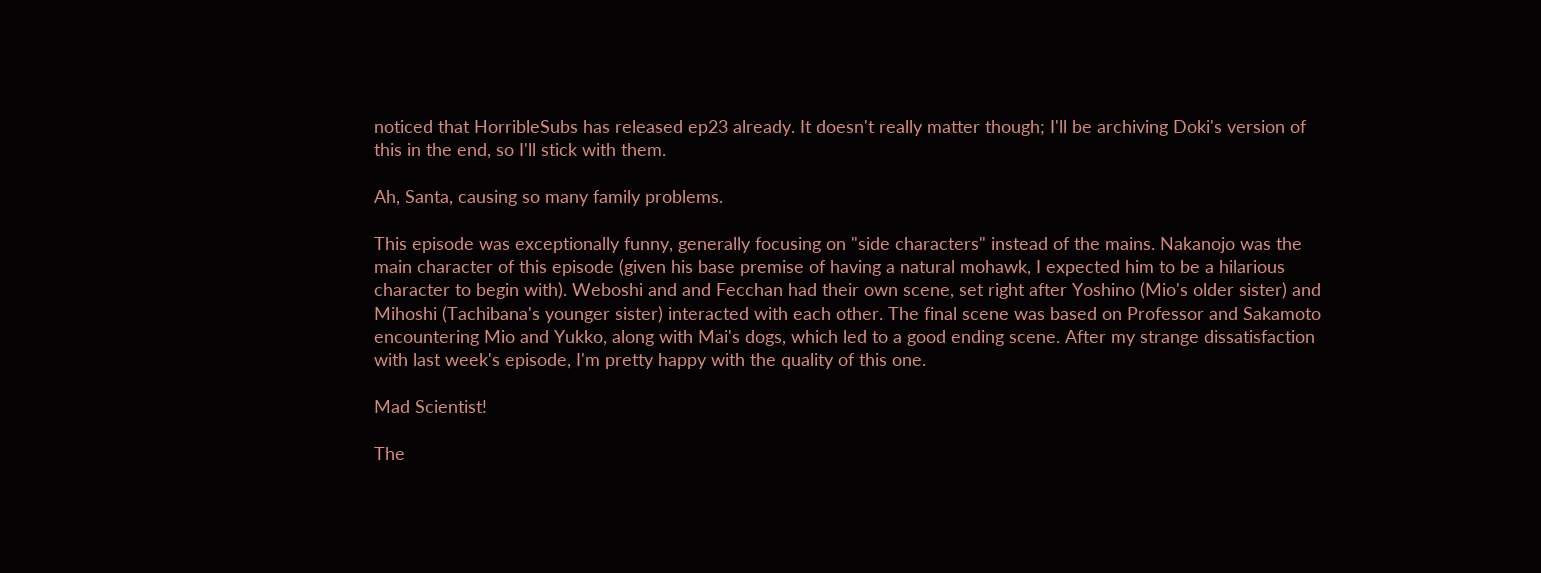noticed that HorribleSubs has released ep23 already. It doesn't really matter though; I'll be archiving Doki's version of this in the end, so I'll stick with them.

Ah, Santa, causing so many family problems.

This episode was exceptionally funny, generally focusing on "side characters" instead of the mains. Nakanojo was the main character of this episode (given his base premise of having a natural mohawk, I expected him to be a hilarious character to begin with). Weboshi and and Fecchan had their own scene, set right after Yoshino (Mio's older sister) and Mihoshi (Tachibana's younger sister) interacted with each other. The final scene was based on Professor and Sakamoto encountering Mio and Yukko, along with Mai's dogs, which led to a good ending scene. After my strange dissatisfaction with last week's episode, I'm pretty happy with the quality of this one.

Mad Scientist!

The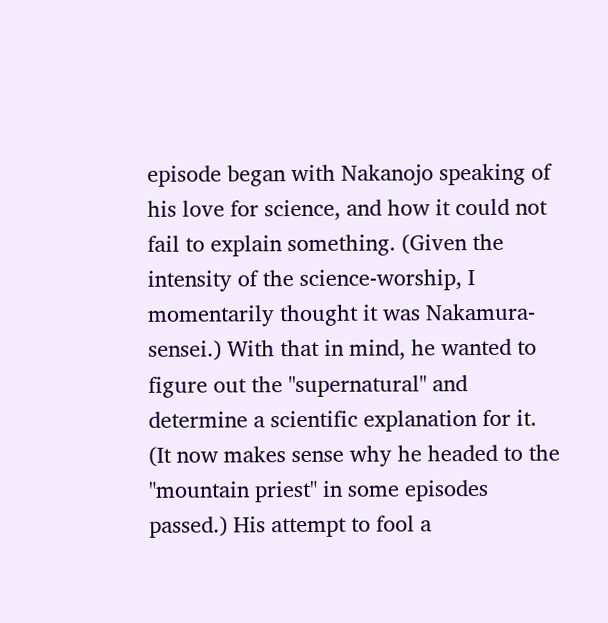episode began with Nakanojo speaking of his love for science, and how it could not fail to explain something. (Given the intensity of the science-worship, I momentarily thought it was Nakamura-sensei.) With that in mind, he wanted to figure out the "supernatural" and determine a scientific explanation for it. (It now makes sense why he headed to the "mountain priest" in some episodes passed.) His attempt to fool a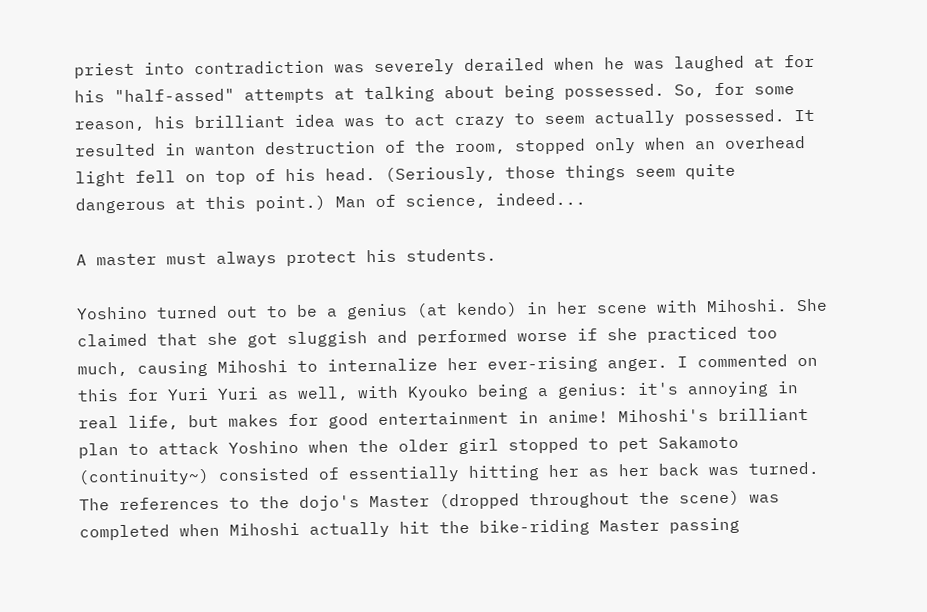priest into contradiction was severely derailed when he was laughed at for his "half-assed" attempts at talking about being possessed. So, for some reason, his brilliant idea was to act crazy to seem actually possessed. It resulted in wanton destruction of the room, stopped only when an overhead light fell on top of his head. (Seriously, those things seem quite dangerous at this point.) Man of science, indeed...

A master must always protect his students.

Yoshino turned out to be a genius (at kendo) in her scene with Mihoshi. She claimed that she got sluggish and performed worse if she practiced too much, causing Mihoshi to internalize her ever-rising anger. I commented on this for Yuri Yuri as well, with Kyouko being a genius: it's annoying in real life, but makes for good entertainment in anime! Mihoshi's brilliant plan to attack Yoshino when the older girl stopped to pet Sakamoto (continuity~) consisted of essentially hitting her as her back was turned. The references to the dojo's Master (dropped throughout the scene) was completed when Mihoshi actually hit the bike-riding Master passing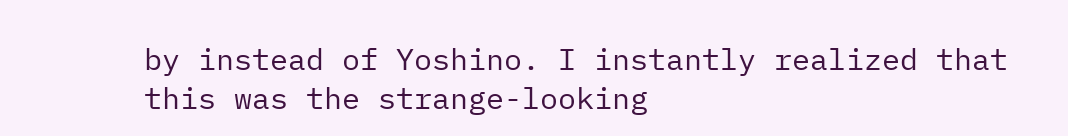by instead of Yoshino. I instantly realized that this was the strange-looking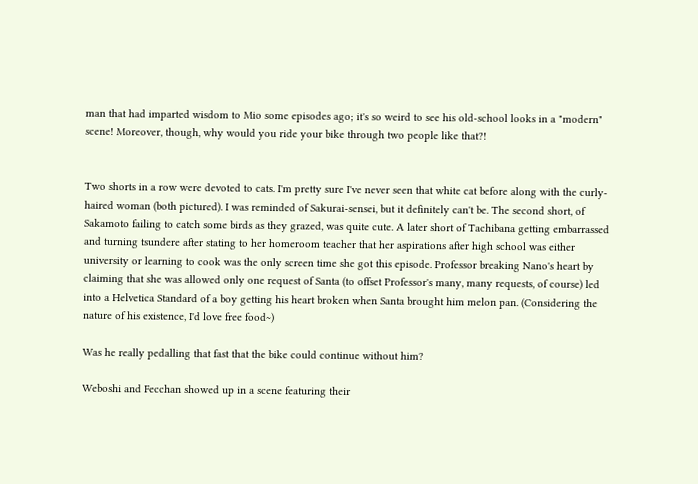man that had imparted wisdom to Mio some episodes ago; it's so weird to see his old-school looks in a "modern" scene! Moreover, though, why would you ride your bike through two people like that?!


Two shorts in a row were devoted to cats. I'm pretty sure I've never seen that white cat before along with the curly-haired woman (both pictured). I was reminded of Sakurai-sensei, but it definitely can't be. The second short, of Sakamoto failing to catch some birds as they grazed, was quite cute. A later short of Tachibana getting embarrassed and turning tsundere after stating to her homeroom teacher that her aspirations after high school was either university or learning to cook was the only screen time she got this episode. Professor breaking Nano's heart by claiming that she was allowed only one request of Santa (to offset Professor's many, many requests, of course) led into a Helvetica Standard of a boy getting his heart broken when Santa brought him melon pan. (Considering the nature of his existence, I'd love free food~)

Was he really pedalling that fast that the bike could continue without him?

Weboshi and Fecchan showed up in a scene featuring their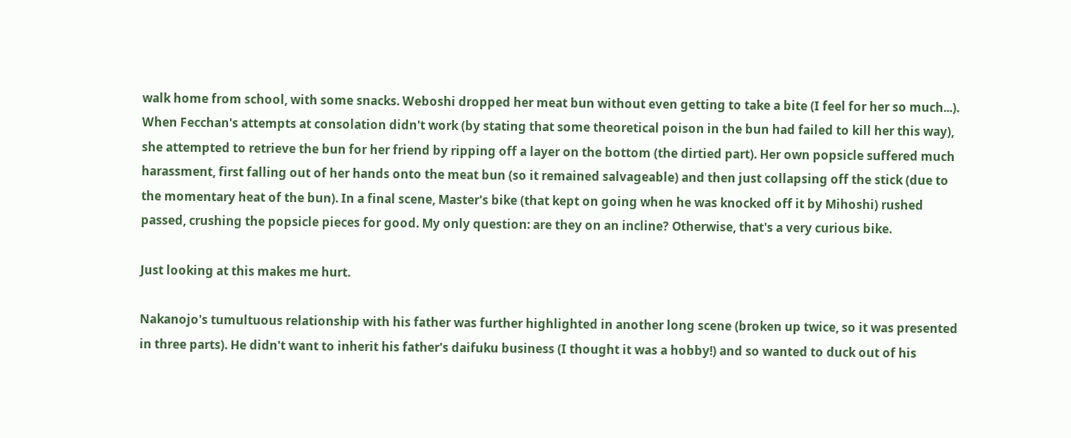walk home from school, with some snacks. Weboshi dropped her meat bun without even getting to take a bite (I feel for her so much...). When Fecchan's attempts at consolation didn't work (by stating that some theoretical poison in the bun had failed to kill her this way), she attempted to retrieve the bun for her friend by ripping off a layer on the bottom (the dirtied part). Her own popsicle suffered much harassment, first falling out of her hands onto the meat bun (so it remained salvageable) and then just collapsing off the stick (due to the momentary heat of the bun). In a final scene, Master's bike (that kept on going when he was knocked off it by Mihoshi) rushed passed, crushing the popsicle pieces for good. My only question: are they on an incline? Otherwise, that's a very curious bike.

Just looking at this makes me hurt.

Nakanojo's tumultuous relationship with his father was further highlighted in another long scene (broken up twice, so it was presented in three parts). He didn't want to inherit his father's daifuku business (I thought it was a hobby!) and so wanted to duck out of his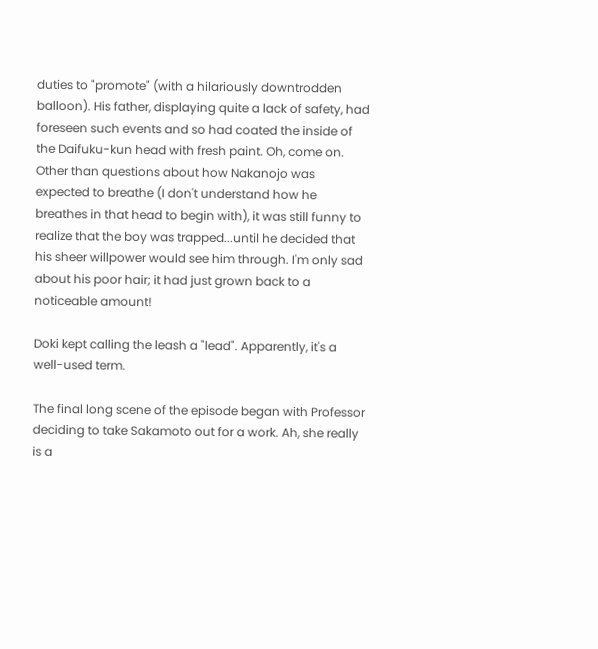duties to "promote" (with a hilariously downtrodden balloon). His father, displaying quite a lack of safety, had foreseen such events and so had coated the inside of the Daifuku-kun head with fresh paint. Oh, come on. Other than questions about how Nakanojo was expected to breathe (I don't understand how he breathes in that head to begin with), it was still funny to realize that the boy was trapped...until he decided that his sheer willpower would see him through. I'm only sad about his poor hair; it had just grown back to a noticeable amount!

Doki kept calling the leash a "lead". Apparently, it's a well-used term.

The final long scene of the episode began with Professor deciding to take Sakamoto out for a work. Ah, she really is a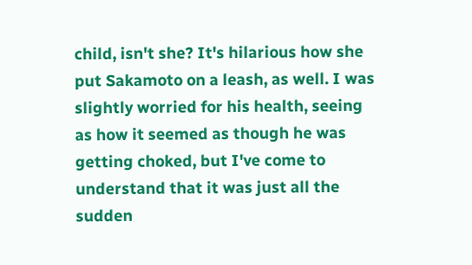child, isn't she? It's hilarious how she put Sakamoto on a leash, as well. I was slightly worried for his health, seeing as how it seemed as though he was getting choked, but I've come to understand that it was just all the sudden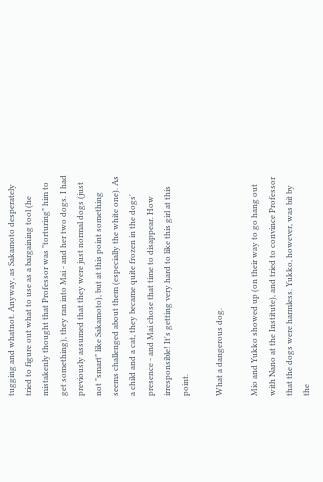tugging and whatnot. Anyway, as Sakamoto desperately tried to figure out what to use as a bargaining tool (he mistakenly thought that Professor was "torturing" him to get something), they ran into Mai - and her two dogs. I had previously assumed that they were just normal dogs (just not "smart" like Sakamoto), but at this point something seems challenged about them (especially the white one). As a child and a cat, they became quite frozen in the dogs' presence - and Mai chose that time to disappear. How irresponsible! It's getting very hard to like this girl at this point.

What a dangerous dog.

Mio and Yukko showed up (on their way to go hang out with Nano at the Institute), and tried to convince Professor that the dogs were harmless. Yukko, however, was bit by the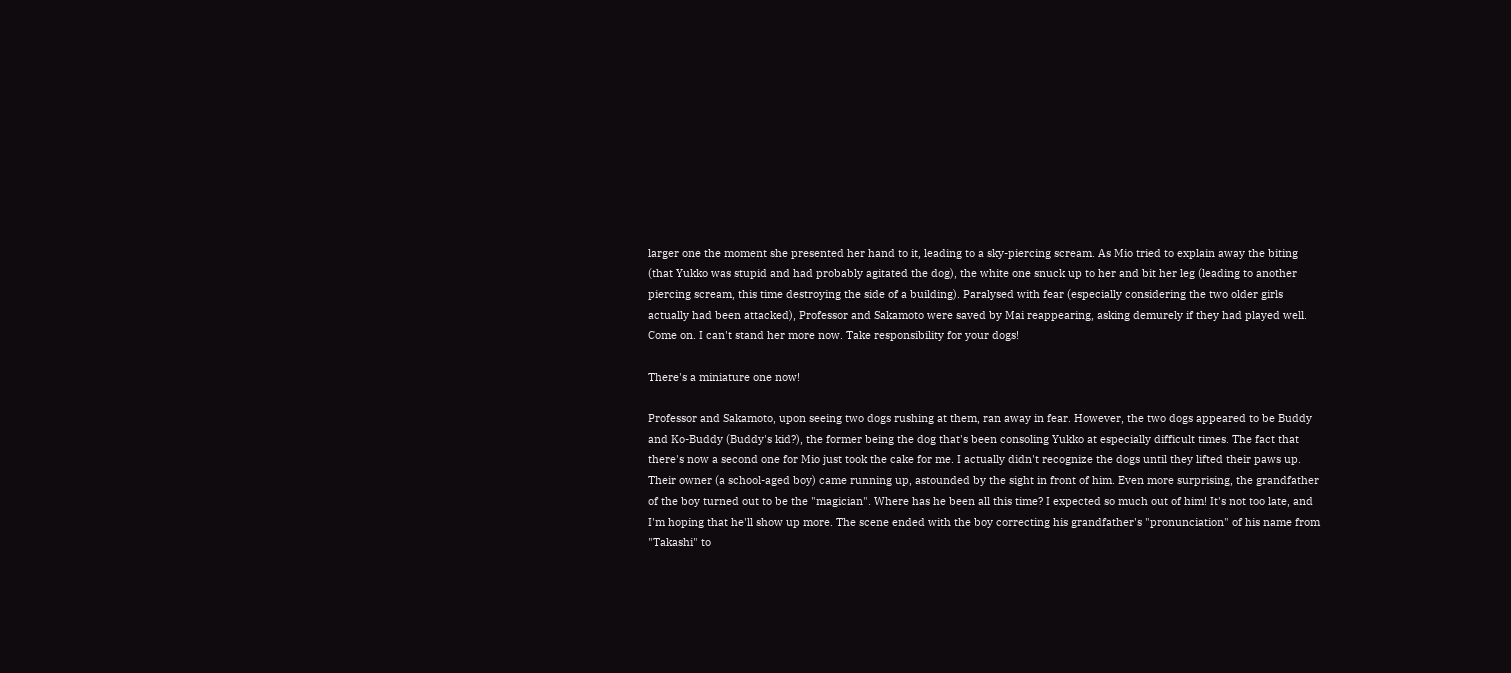larger one the moment she presented her hand to it, leading to a sky-piercing scream. As Mio tried to explain away the biting (that Yukko was stupid and had probably agitated the dog), the white one snuck up to her and bit her leg (leading to another piercing scream, this time destroying the side of a building). Paralysed with fear (especially considering the two older girls actually had been attacked), Professor and Sakamoto were saved by Mai reappearing, asking demurely if they had played well. Come on. I can't stand her more now. Take responsibility for your dogs!

There's a miniature one now!

Professor and Sakamoto, upon seeing two dogs rushing at them, ran away in fear. However, the two dogs appeared to be Buddy and Ko-Buddy (Buddy's kid?), the former being the dog that's been consoling Yukko at especially difficult times. The fact that there's now a second one for Mio just took the cake for me. I actually didn't recognize the dogs until they lifted their paws up. Their owner (a school-aged boy) came running up, astounded by the sight in front of him. Even more surprising, the grandfather of the boy turned out to be the "magician". Where has he been all this time? I expected so much out of him! It's not too late, and I'm hoping that he'll show up more. The scene ended with the boy correcting his grandfather's "pronunciation" of his name from "Takashi" to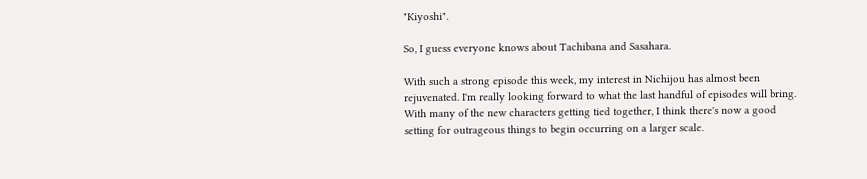"Kiyoshi".

So, I guess everyone knows about Tachibana and Sasahara.

With such a strong episode this week, my interest in Nichijou has almost been rejuvenated. I'm really looking forward to what the last handful of episodes will bring. With many of the new characters getting tied together, I think there's now a good setting for outrageous things to begin occurring on a larger scale.